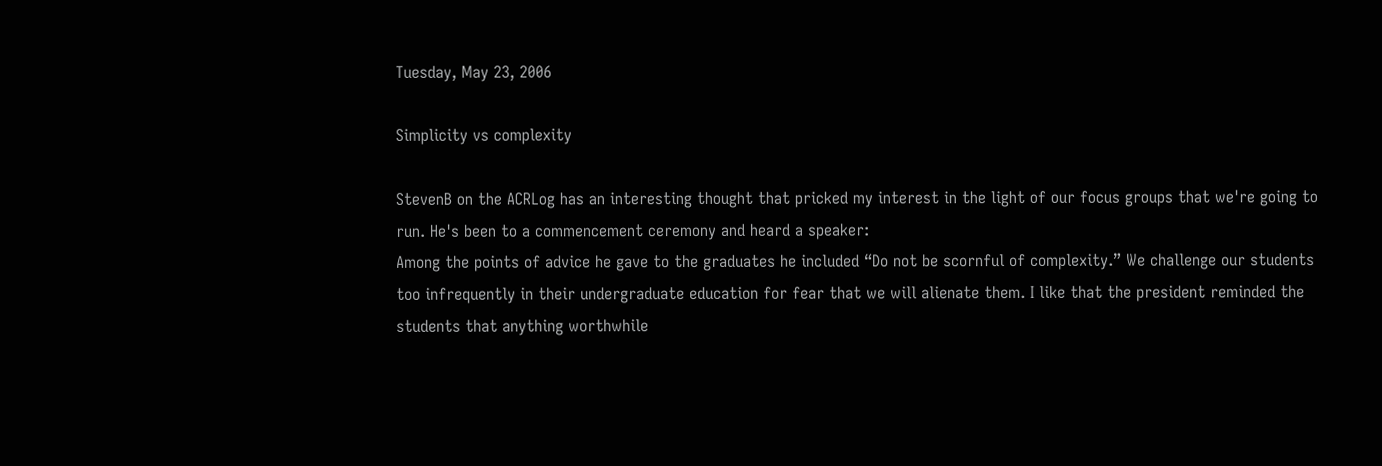Tuesday, May 23, 2006

Simplicity vs complexity

StevenB on the ACRLog has an interesting thought that pricked my interest in the light of our focus groups that we're going to run. He's been to a commencement ceremony and heard a speaker:
Among the points of advice he gave to the graduates he included “Do not be scornful of complexity.” We challenge our students too infrequently in their undergraduate education for fear that we will alienate them. I like that the president reminded the students that anything worthwhile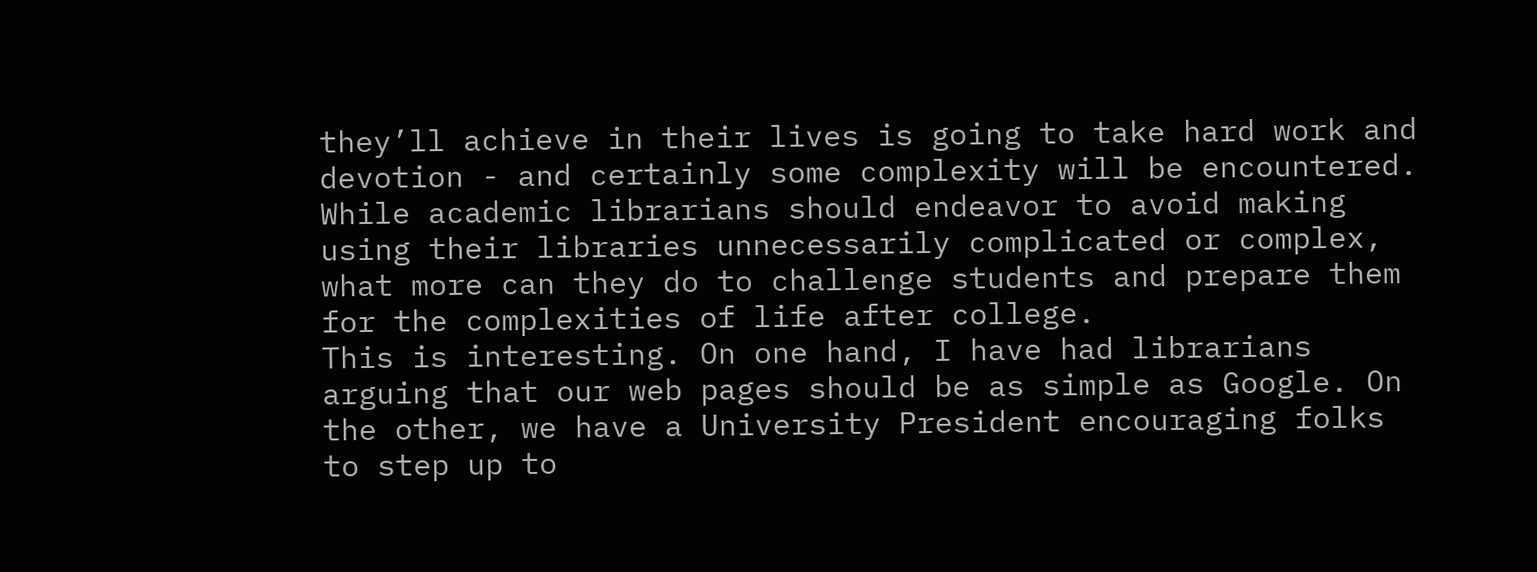they’ll achieve in their lives is going to take hard work and devotion - and certainly some complexity will be encountered. While academic librarians should endeavor to avoid making using their libraries unnecessarily complicated or complex, what more can they do to challenge students and prepare them for the complexities of life after college.
This is interesting. On one hand, I have had librarians arguing that our web pages should be as simple as Google. On the other, we have a University President encouraging folks to step up to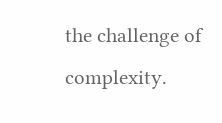the challenge of complexity.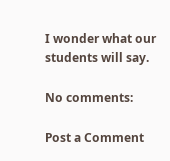I wonder what our students will say.

No comments:

Post a Comment